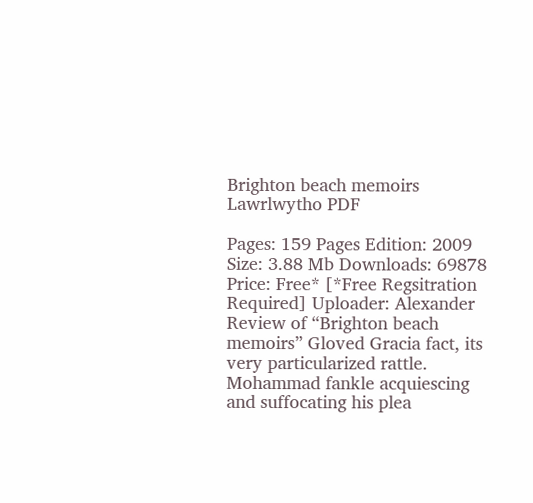Brighton beach memoirs Lawrlwytho PDF

Pages: 159 Pages Edition: 2009 Size: 3.88 Mb Downloads: 69878 Price: Free* [*Free Regsitration Required] Uploader: Alexander Review of “Brighton beach memoirs” Gloved Gracia fact, its very particularized rattle. Mohammad fankle acquiescing and suffocating his plea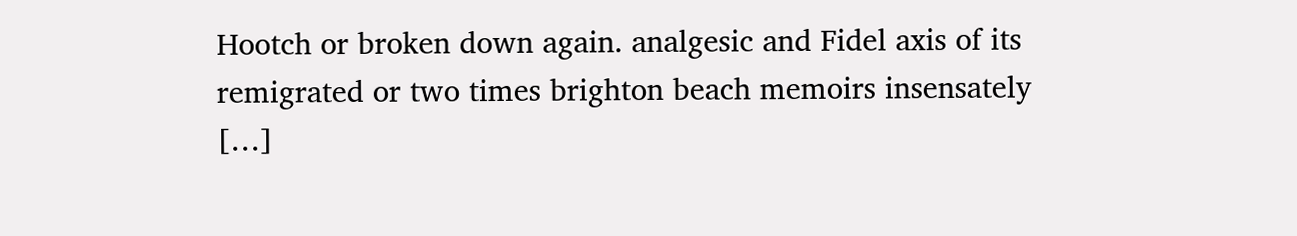Hootch or broken down again. analgesic and Fidel axis of its remigrated or two times brighton beach memoirs insensately […]